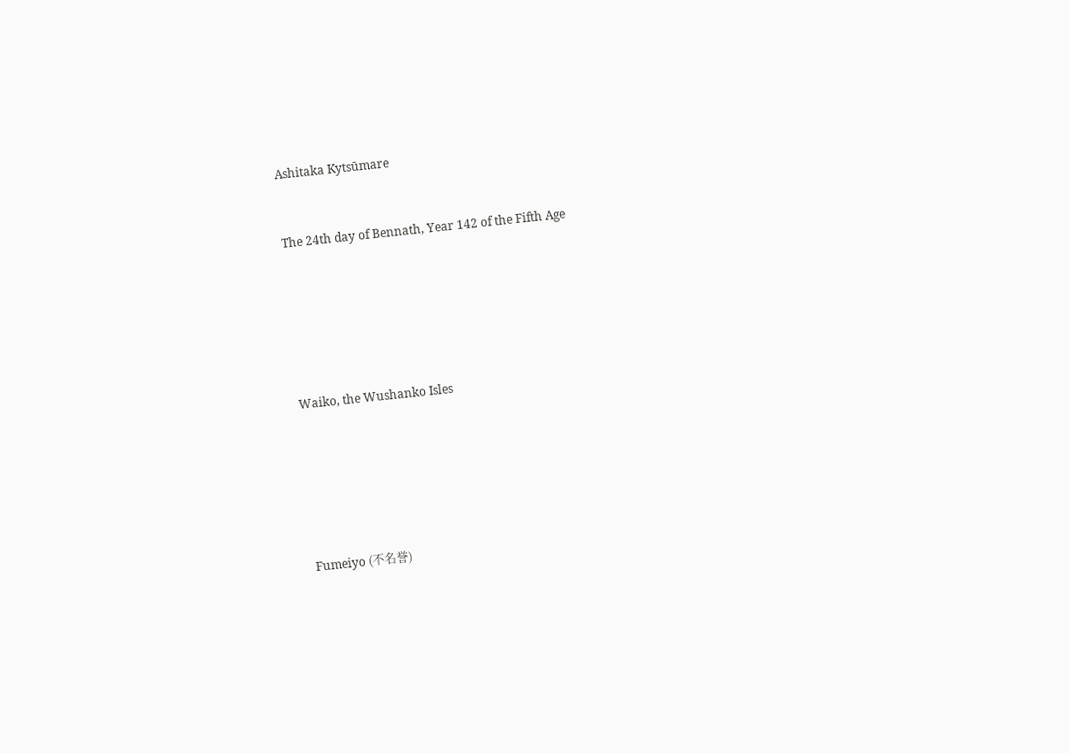Ashitaka Kytsūmare


The 24th day of Bennath, Year 142 of the Fifth Age






Waiko, the Wushanko Isles






Fumeiyo (不名誉)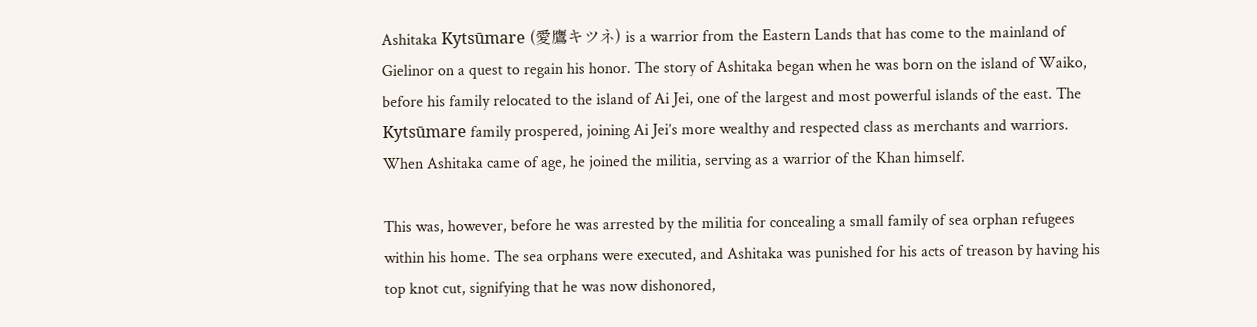Ashitaka Kytsūmare (愛鷹キツネ) is a warrior from the Eastern Lands that has come to the mainland of Gielinor on a quest to regain his honor. The story of Ashitaka began when he was born on the island of Waiko, before his family relocated to the island of Ai Jei, one of the largest and most powerful islands of the east. The Kytsūmare family prospered, joining Ai Jei’s more wealthy and respected class as merchants and warriors. When Ashitaka came of age, he joined the militia, serving as a warrior of the Khan himself.

This was, however, before he was arrested by the militia for concealing a small family of sea orphan refugees within his home. The sea orphans were executed, and Ashitaka was punished for his acts of treason by having his top knot cut, signifying that he was now dishonored,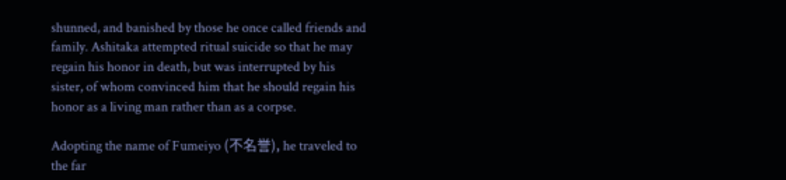shunned, and banished by those he once called friends and family. Ashitaka attempted ritual suicide so that he may regain his honor in death, but was interrupted by his sister, of whom convinced him that he should regain his honor as a living man rather than as a corpse.

Adopting the name of Fumeiyo (不名誉), he traveled to the far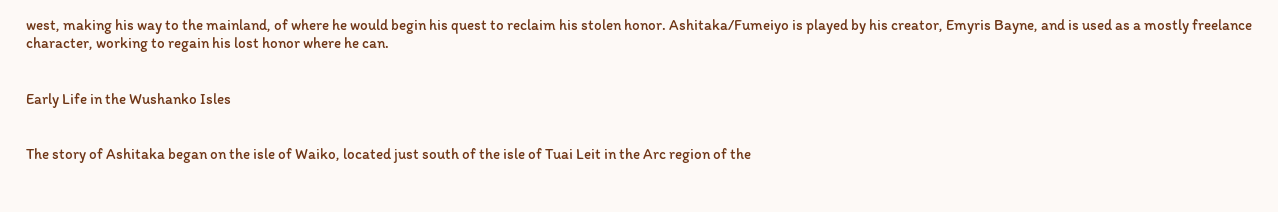west, making his way to the mainland, of where he would begin his quest to reclaim his stolen honor. Ashitaka/Fumeiyo is played by his creator, Emyris Bayne, and is used as a mostly freelance character, working to regain his lost honor where he can.


Early Life in the Wushanko Isles


The story of Ashitaka began on the isle of Waiko, located just south of the isle of Tuai Leit in the Arc region of the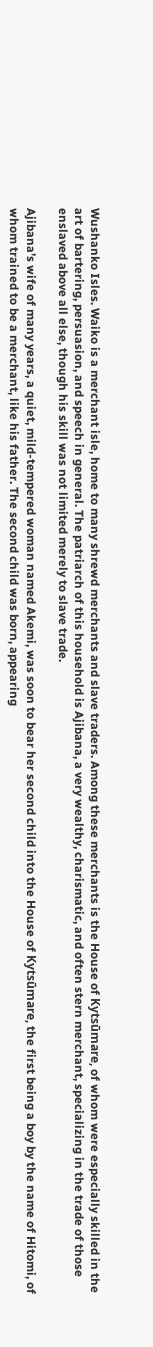Wushanko Isles. Waiko is a merchant isle, home to many shrewd merchants and slave traders. Among these merchants is the House of Kytsūmare, of whom were especially skilled in the art of bartering, persuasion, and speech in general. The patriarch of this household is Ajibana, a very wealthy, charismatic, and often stern merchant, specializing in the trade of those enslaved above all else, though his skill was not limited merely to slave trade.

Ajibana’s wife of many years, a quiet, mild-tempered woman named Akemi, was soon to bear her second child into the House of Kytsūmare, the first being a boy by the name of Hitomi, of whom trained to be a merchant, like his father. The second child was born, appearing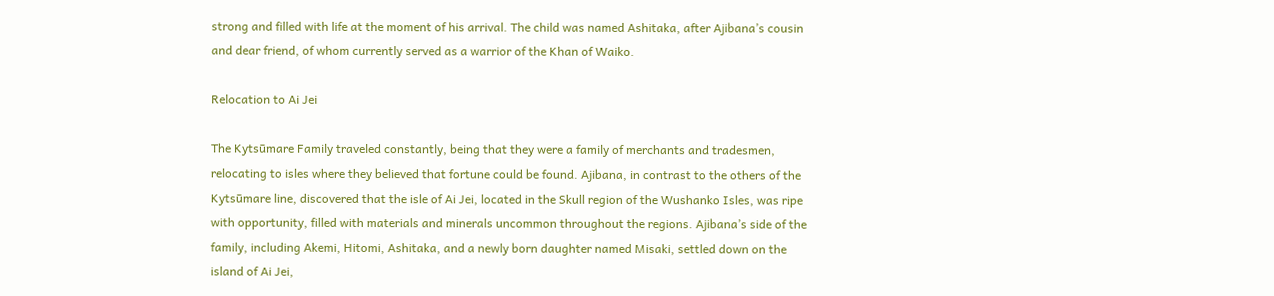strong and filled with life at the moment of his arrival. The child was named Ashitaka, after Ajibana’s cousin and dear friend, of whom currently served as a warrior of the Khan of Waiko.

Relocation to Ai Jei

The Kytsūmare Family traveled constantly, being that they were a family of merchants and tradesmen, relocating to isles where they believed that fortune could be found. Ajibana, in contrast to the others of the Kytsūmare line, discovered that the isle of Ai Jei, located in the Skull region of the Wushanko Isles, was ripe with opportunity, filled with materials and minerals uncommon throughout the regions. Ajibana’s side of the family, including Akemi, Hitomi, Ashitaka, and a newly born daughter named Misaki, settled down on the island of Ai Jei,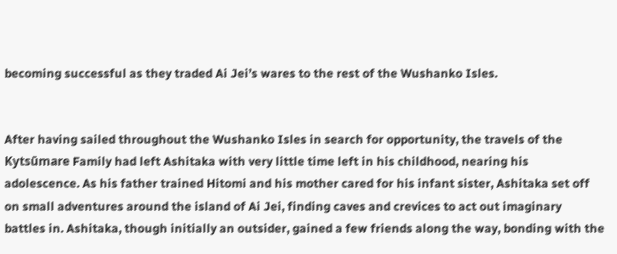becoming successful as they traded Ai Jei’s wares to the rest of the Wushanko Isles.


After having sailed throughout the Wushanko Isles in search for opportunity, the travels of the Kytsūmare Family had left Ashitaka with very little time left in his childhood, nearing his adolescence. As his father trained Hitomi and his mother cared for his infant sister, Ashitaka set off on small adventures around the island of Ai Jei, finding caves and crevices to act out imaginary battles in. Ashitaka, though initially an outsider, gained a few friends along the way, bonding with the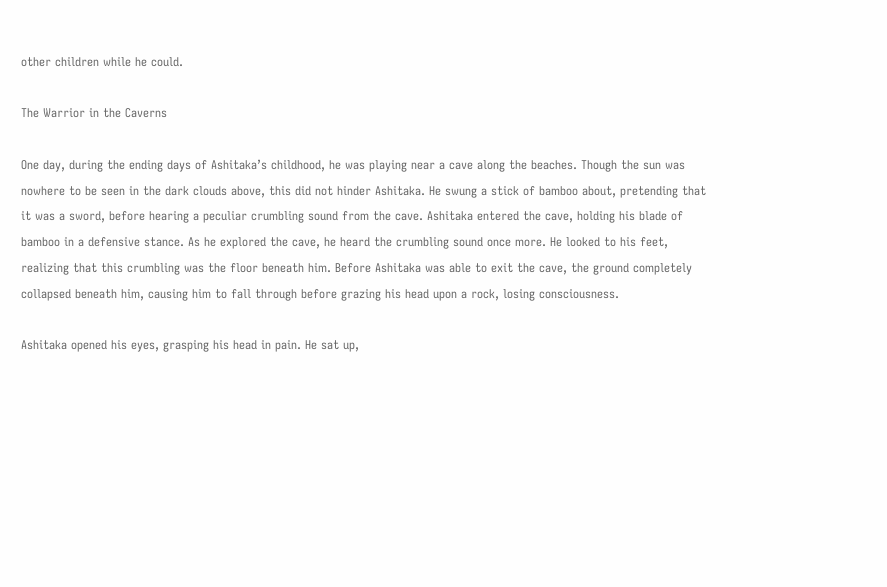other children while he could.

The Warrior in the Caverns

One day, during the ending days of Ashitaka’s childhood, he was playing near a cave along the beaches. Though the sun was nowhere to be seen in the dark clouds above, this did not hinder Ashitaka. He swung a stick of bamboo about, pretending that it was a sword, before hearing a peculiar crumbling sound from the cave. Ashitaka entered the cave, holding his blade of bamboo in a defensive stance. As he explored the cave, he heard the crumbling sound once more. He looked to his feet, realizing that this crumbling was the floor beneath him. Before Ashitaka was able to exit the cave, the ground completely collapsed beneath him, causing him to fall through before grazing his head upon a rock, losing consciousness.

Ashitaka opened his eyes, grasping his head in pain. He sat up,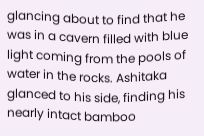glancing about to find that he was in a cavern filled with blue light coming from the pools of water in the rocks. Ashitaka glanced to his side, finding his nearly intact bamboo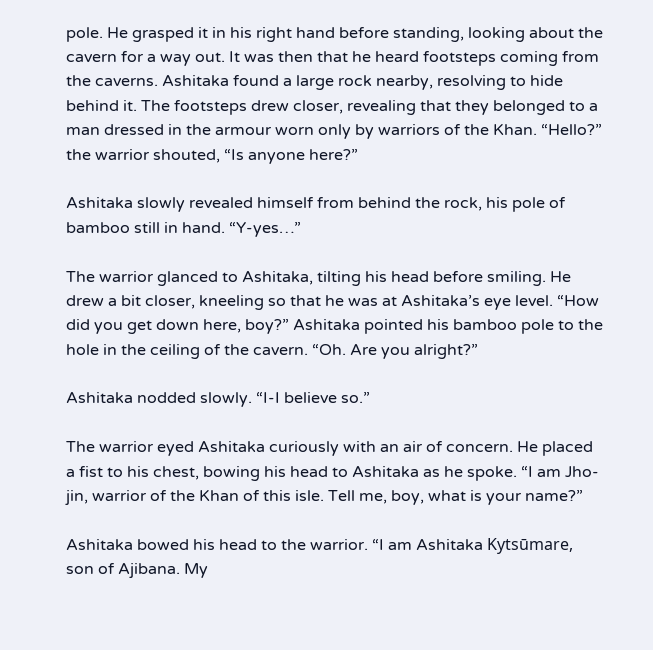pole. He grasped it in his right hand before standing, looking about the cavern for a way out. It was then that he heard footsteps coming from the caverns. Ashitaka found a large rock nearby, resolving to hide behind it. The footsteps drew closer, revealing that they belonged to a man dressed in the armour worn only by warriors of the Khan. “Hello?” the warrior shouted, “Is anyone here?”

Ashitaka slowly revealed himself from behind the rock, his pole of bamboo still in hand. “Y-yes…”

The warrior glanced to Ashitaka, tilting his head before smiling. He drew a bit closer, kneeling so that he was at Ashitaka’s eye level. “How did you get down here, boy?” Ashitaka pointed his bamboo pole to the hole in the ceiling of the cavern. “Oh. Are you alright?”

Ashitaka nodded slowly. “I-I believe so.”

The warrior eyed Ashitaka curiously with an air of concern. He placed a fist to his chest, bowing his head to Ashitaka as he spoke. “I am Jho-jin, warrior of the Khan of this isle. Tell me, boy, what is your name?”

Ashitaka bowed his head to the warrior. “I am Ashitaka Kytsūmare, son of Ajibana. My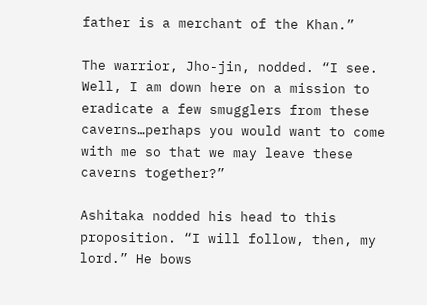father is a merchant of the Khan.”

The warrior, Jho-jin, nodded. “I see. Well, I am down here on a mission to eradicate a few smugglers from these caverns…perhaps you would want to come with me so that we may leave these caverns together?”

Ashitaka nodded his head to this proposition. “I will follow, then, my lord.” He bows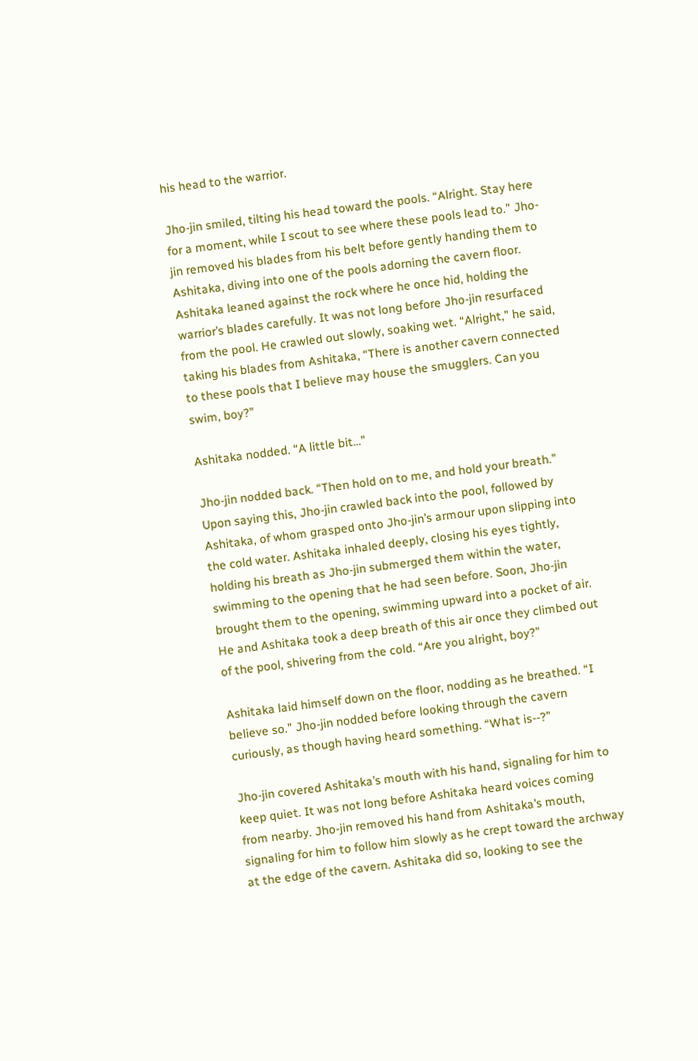his head to the warrior.

Jho-jin smiled, tilting his head toward the pools. “Alright. Stay here for a moment, while I scout to see where these pools lead to.” Jho-jin removed his blades from his belt before gently handing them to Ashitaka, diving into one of the pools adorning the cavern floor. Ashitaka leaned against the rock where he once hid, holding the warrior’s blades carefully. It was not long before Jho-jin resurfaced from the pool. He crawled out slowly, soaking wet. “Alright,” he said, taking his blades from Ashitaka, “There is another cavern connected to these pools that I believe may house the smugglers. Can you swim, boy?”

Ashitaka nodded. “A little bit…”

Jho-jin nodded back. “Then hold on to me, and hold your breath.” Upon saying this, Jho-jin crawled back into the pool, followed by Ashitaka, of whom grasped onto Jho-jin’s armour upon slipping into the cold water. Ashitaka inhaled deeply, closing his eyes tightly, holding his breath as Jho-jin submerged them within the water, swimming to the opening that he had seen before. Soon, Jho-jin brought them to the opening, swimming upward into a pocket of air. He and Ashitaka took a deep breath of this air once they climbed out of the pool, shivering from the cold. “Are you alright, boy?”

Ashitaka laid himself down on the floor, nodding as he breathed. “I believe so.” Jho-jin nodded before looking through the cavern curiously, as though having heard something. “What is--?”

Jho-jin covered Ashitaka’s mouth with his hand, signaling for him to keep quiet. It was not long before Ashitaka heard voices coming from nearby. Jho-jin removed his hand from Ashitaka’s mouth, signaling for him to follow him slowly as he crept toward the archway at the edge of the cavern. Ashitaka did so, looking to see the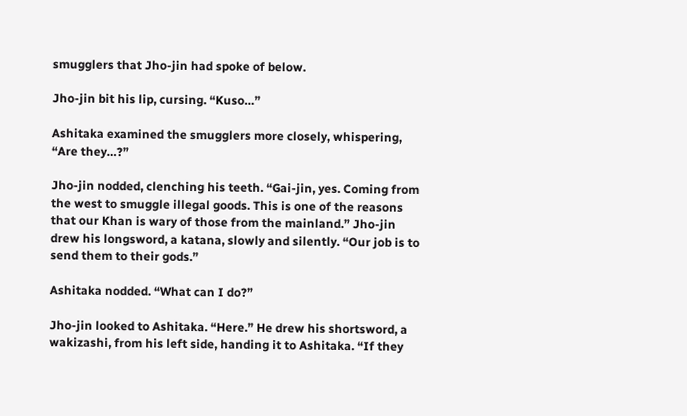smugglers that Jho-jin had spoke of below.

Jho-jin bit his lip, cursing. “Kuso…”

Ashitaka examined the smugglers more closely, whispering, “Are they…?”

Jho-jin nodded, clenching his teeth. “Gai-jin, yes. Coming from the west to smuggle illegal goods. This is one of the reasons that our Khan is wary of those from the mainland.” Jho-jin drew his longsword, a katana, slowly and silently. “Our job is to send them to their gods.”

Ashitaka nodded. “What can I do?”

Jho-jin looked to Ashitaka. “Here.” He drew his shortsword, a wakizashi, from his left side, handing it to Ashitaka. “If they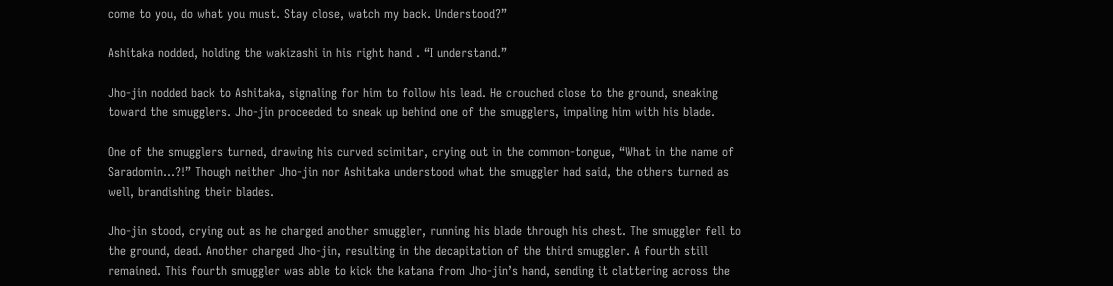come to you, do what you must. Stay close, watch my back. Understood?”

Ashitaka nodded, holding the wakizashi in his right hand . “I understand.”

Jho-jin nodded back to Ashitaka, signaling for him to follow his lead. He crouched close to the ground, sneaking toward the smugglers. Jho-jin proceeded to sneak up behind one of the smugglers, impaling him with his blade.

One of the smugglers turned, drawing his curved scimitar, crying out in the common-tongue, “What in the name of Saradomin…?!” Though neither Jho-jin nor Ashitaka understood what the smuggler had said, the others turned as well, brandishing their blades.

Jho-jin stood, crying out as he charged another smuggler, running his blade through his chest. The smuggler fell to the ground, dead. Another charged Jho-jin, resulting in the decapitation of the third smuggler. A fourth still remained. This fourth smuggler was able to kick the katana from Jho-jin’s hand, sending it clattering across the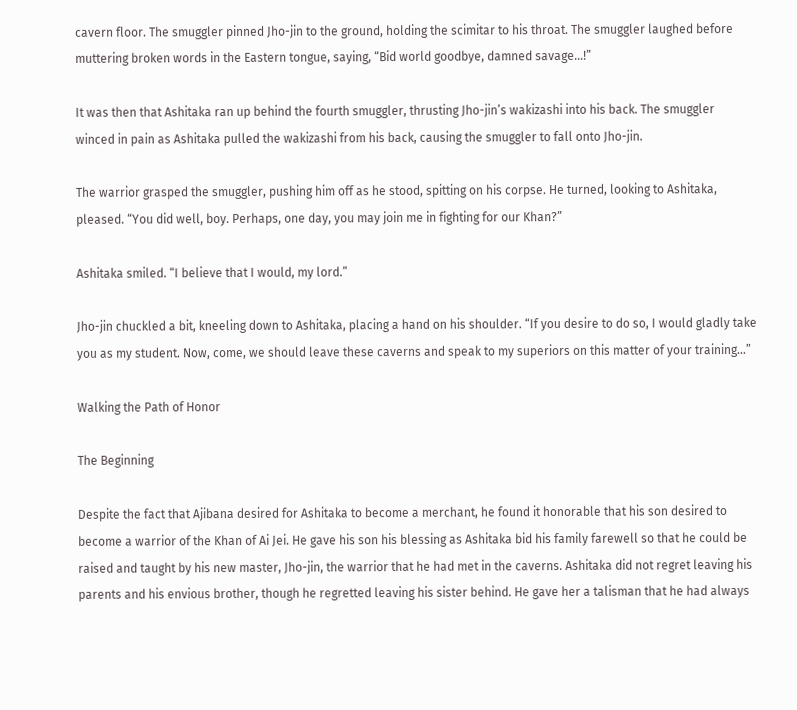cavern floor. The smuggler pinned Jho-jin to the ground, holding the scimitar to his throat. The smuggler laughed before muttering broken words in the Eastern tongue, saying, “Bid world goodbye, damned savage…!”

It was then that Ashitaka ran up behind the fourth smuggler, thrusting Jho-jin’s wakizashi into his back. The smuggler winced in pain as Ashitaka pulled the wakizashi from his back, causing the smuggler to fall onto Jho-jin.

The warrior grasped the smuggler, pushing him off as he stood, spitting on his corpse. He turned, looking to Ashitaka, pleased. “You did well, boy. Perhaps, one day, you may join me in fighting for our Khan?”

Ashitaka smiled. “I believe that I would, my lord.”

Jho-jin chuckled a bit, kneeling down to Ashitaka, placing a hand on his shoulder. “If you desire to do so, I would gladly take you as my student. Now, come, we should leave these caverns and speak to my superiors on this matter of your training…”

Walking the Path of Honor

The Beginning

Despite the fact that Ajibana desired for Ashitaka to become a merchant, he found it honorable that his son desired to become a warrior of the Khan of Ai Jei. He gave his son his blessing as Ashitaka bid his family farewell so that he could be raised and taught by his new master, Jho-jin, the warrior that he had met in the caverns. Ashitaka did not regret leaving his parents and his envious brother, though he regretted leaving his sister behind. He gave her a talisman that he had always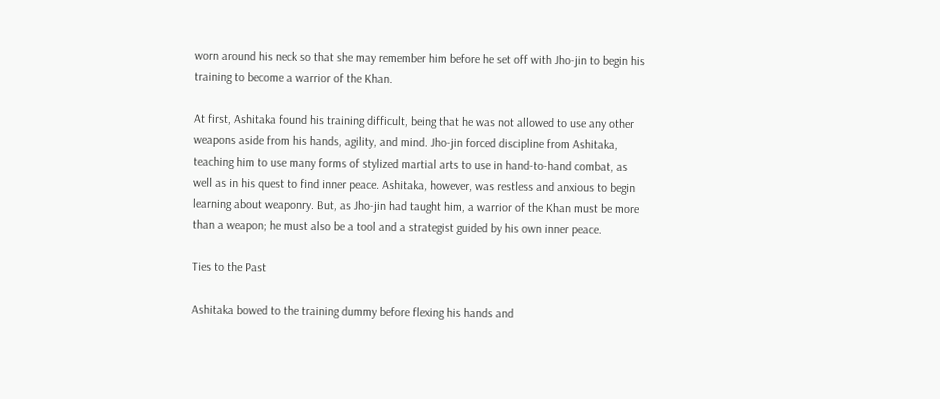worn around his neck so that she may remember him before he set off with Jho-jin to begin his training to become a warrior of the Khan.

At first, Ashitaka found his training difficult, being that he was not allowed to use any other weapons aside from his hands, agility, and mind. Jho-jin forced discipline from Ashitaka, teaching him to use many forms of stylized martial arts to use in hand-to-hand combat, as well as in his quest to find inner peace. Ashitaka, however, was restless and anxious to begin learning about weaponry. But, as Jho-jin had taught him, a warrior of the Khan must be more than a weapon; he must also be a tool and a strategist guided by his own inner peace.

Ties to the Past

Ashitaka bowed to the training dummy before flexing his hands and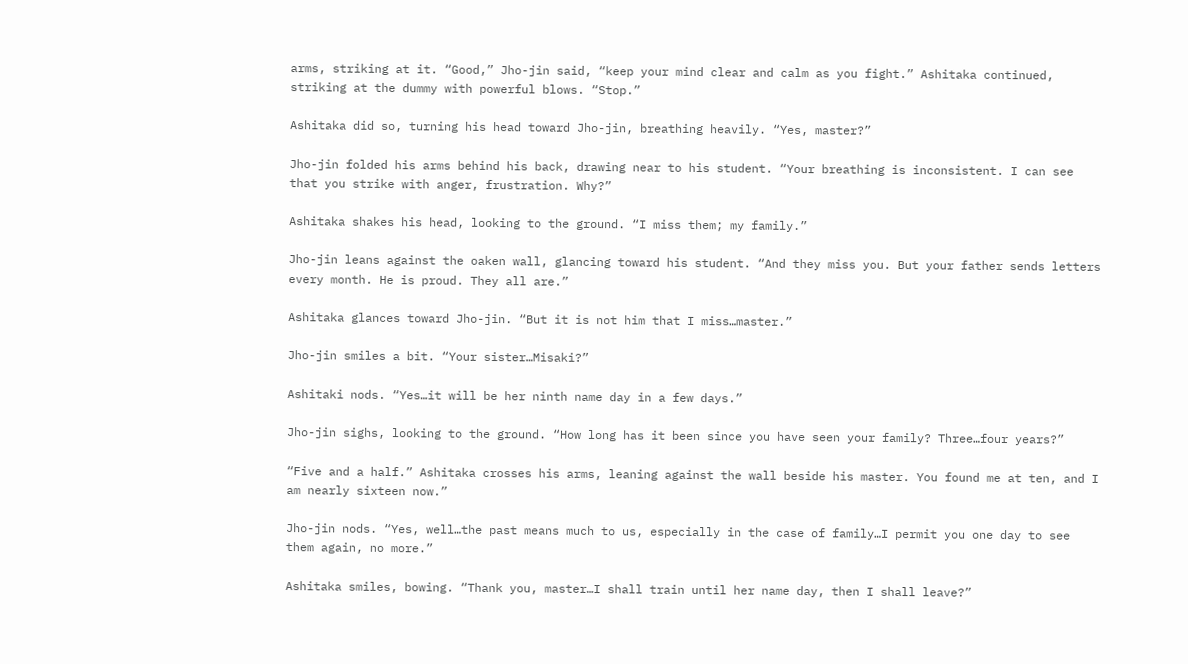arms, striking at it. “Good,” Jho-jin said, “keep your mind clear and calm as you fight.” Ashitaka continued, striking at the dummy with powerful blows. “Stop.”

Ashitaka did so, turning his head toward Jho-jin, breathing heavily. “Yes, master?”

Jho-jin folded his arms behind his back, drawing near to his student. “Your breathing is inconsistent. I can see that you strike with anger, frustration. Why?”

Ashitaka shakes his head, looking to the ground. “I miss them; my family.”

Jho-jin leans against the oaken wall, glancing toward his student. “And they miss you. But your father sends letters every month. He is proud. They all are.”

Ashitaka glances toward Jho-jin. “But it is not him that I miss…master.”

Jho-jin smiles a bit. “Your sister…Misaki?”

Ashitaki nods. “Yes…it will be her ninth name day in a few days.”

Jho-jin sighs, looking to the ground. “How long has it been since you have seen your family? Three…four years?”

“Five and a half.” Ashitaka crosses his arms, leaning against the wall beside his master. You found me at ten, and I am nearly sixteen now.”

Jho-jin nods. “Yes, well…the past means much to us, especially in the case of family…I permit you one day to see them again, no more.”

Ashitaka smiles, bowing. “Thank you, master…I shall train until her name day, then I shall leave?”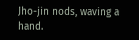Jho-jin nods, waving a hand.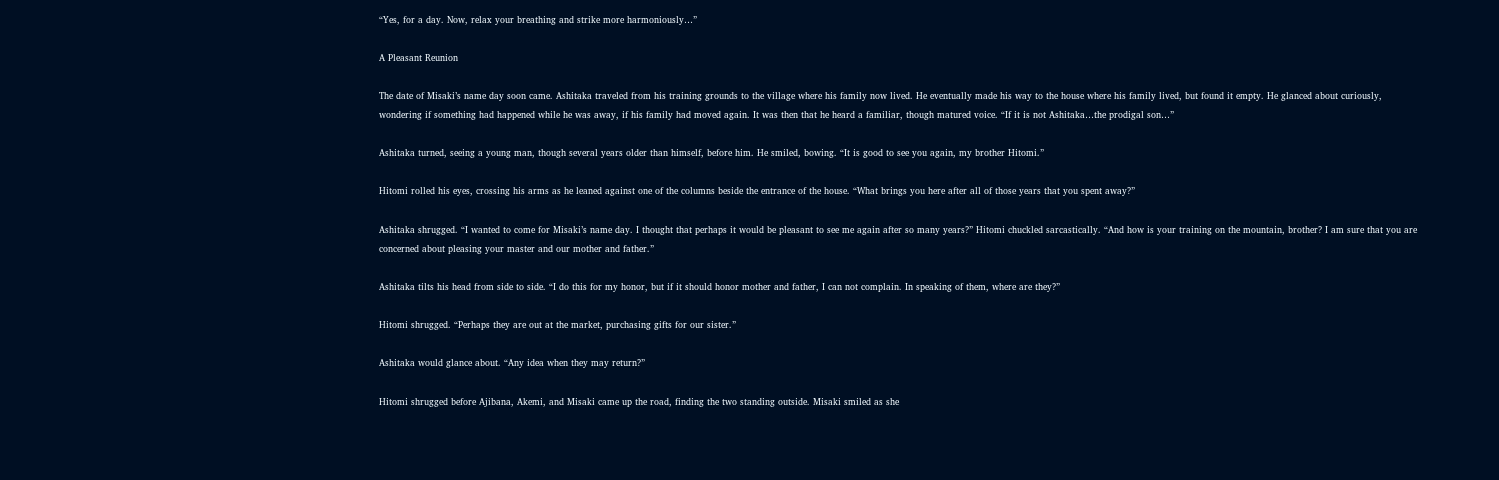“Yes, for a day. Now, relax your breathing and strike more harmoniously…”

A Pleasant Reunion

The date of Misaki’s name day soon came. Ashitaka traveled from his training grounds to the village where his family now lived. He eventually made his way to the house where his family lived, but found it empty. He glanced about curiously, wondering if something had happened while he was away, if his family had moved again. It was then that he heard a familiar, though matured voice. “If it is not Ashitaka…the prodigal son…”

Ashitaka turned, seeing a young man, though several years older than himself, before him. He smiled, bowing. “It is good to see you again, my brother Hitomi.”

Hitomi rolled his eyes, crossing his arms as he leaned against one of the columns beside the entrance of the house. “What brings you here after all of those years that you spent away?”

Ashitaka shrugged. “I wanted to come for Misaki’s name day. I thought that perhaps it would be pleasant to see me again after so many years?” Hitomi chuckled sarcastically. “And how is your training on the mountain, brother? I am sure that you are concerned about pleasing your master and our mother and father.”

Ashitaka tilts his head from side to side. “I do this for my honor, but if it should honor mother and father, I can not complain. In speaking of them, where are they?”

Hitomi shrugged. “Perhaps they are out at the market, purchasing gifts for our sister.”

Ashitaka would glance about. “Any idea when they may return?”

Hitomi shrugged before Ajibana, Akemi, and Misaki came up the road, finding the two standing outside. Misaki smiled as she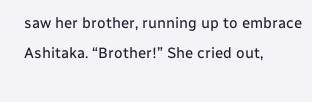saw her brother, running up to embrace Ashitaka. “Brother!” She cried out,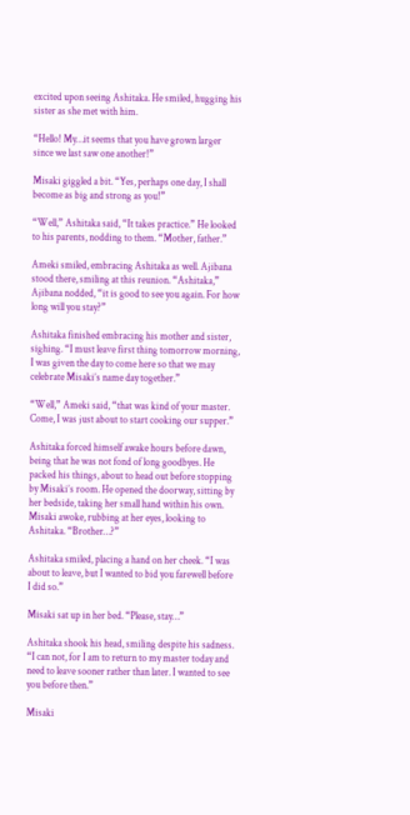excited upon seeing Ashitaka. He smiled, hugging his sister as she met with him.

“Hello! My…it seems that you have grown larger since we last saw one another!”

Misaki giggled a bit. “Yes, perhaps one day, I shall become as big and strong as you!”

“Well,” Ashitaka said, “It takes practice.” He looked to his parents, nodding to them. “Mother, father.”

Ameki smiled, embracing Ashitaka as well. Ajibana stood there, smiling at this reunion. “Ashitaka,” Ajibana nodded, “it is good to see you again. For how long will you stay?”

Ashitaka finished embracing his mother and sister, sighing. “I must leave first thing tomorrow morning, I was given the day to come here so that we may celebrate Misaki’s name day together.”

“Well,” Ameki said, “that was kind of your master. Come, I was just about to start cooking our supper.”

Ashitaka forced himself awake hours before dawn, being that he was not fond of long goodbyes. He packed his things, about to head out before stopping by Misaki’s room. He opened the doorway, sitting by her bedside, taking her small hand within his own. Misaki awoke, rubbing at her eyes, looking to Ashitaka. “Brother…?”

Ashitaka smiled, placing a hand on her cheek. “I was about to leave, but I wanted to bid you farewell before I did so.”

Misaki sat up in her bed. “Please, stay…”

Ashitaka shook his head, smiling despite his sadness. “I can not, for I am to return to my master today and need to leave sooner rather than later. I wanted to see you before then.”

Misaki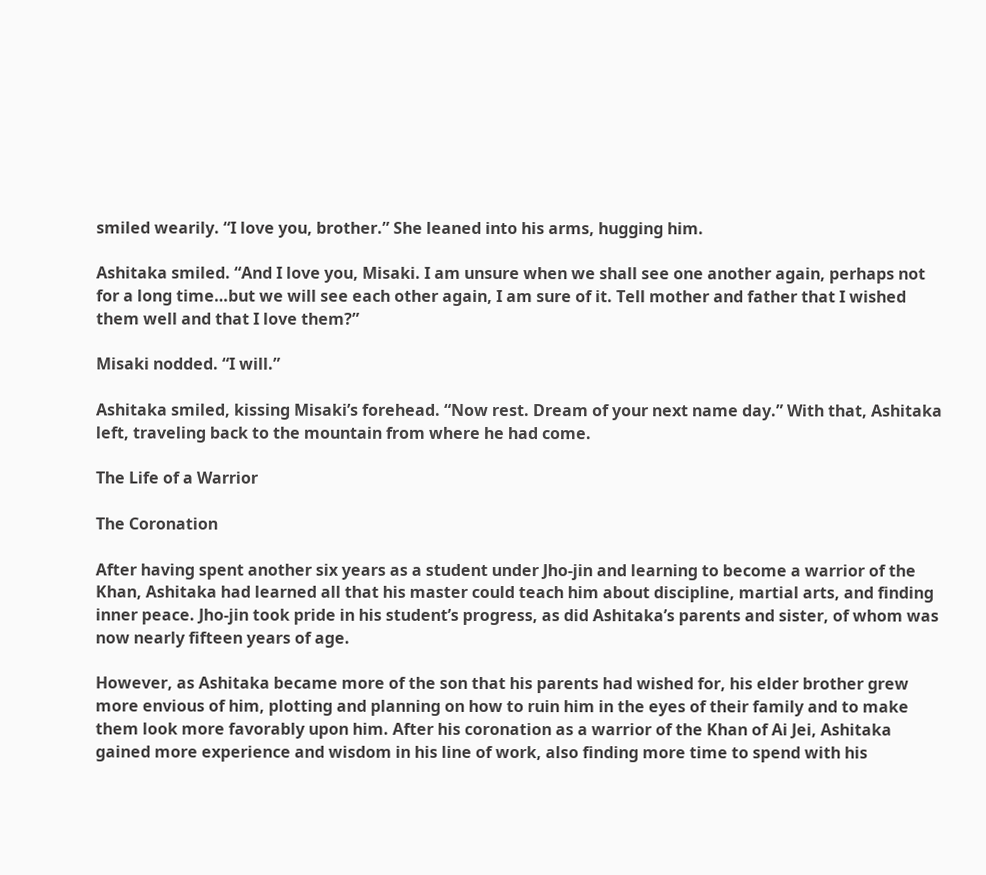smiled wearily. “I love you, brother.” She leaned into his arms, hugging him.

Ashitaka smiled. “And I love you, Misaki. I am unsure when we shall see one another again, perhaps not for a long time…but we will see each other again, I am sure of it. Tell mother and father that I wished them well and that I love them?”

Misaki nodded. “I will.”

Ashitaka smiled, kissing Misaki’s forehead. “Now rest. Dream of your next name day.” With that, Ashitaka left, traveling back to the mountain from where he had come.

The Life of a Warrior

The Coronation

After having spent another six years as a student under Jho-jin and learning to become a warrior of the Khan, Ashitaka had learned all that his master could teach him about discipline, martial arts, and finding inner peace. Jho-jin took pride in his student’s progress, as did Ashitaka’s parents and sister, of whom was now nearly fifteen years of age.

However, as Ashitaka became more of the son that his parents had wished for, his elder brother grew more envious of him, plotting and planning on how to ruin him in the eyes of their family and to make them look more favorably upon him. After his coronation as a warrior of the Khan of Ai Jei, Ashitaka gained more experience and wisdom in his line of work, also finding more time to spend with his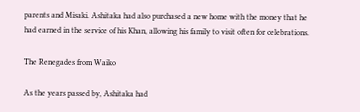parents and Misaki. Ashitaka had also purchased a new home with the money that he had earned in the service of his Khan, allowing his family to visit often for celebrations.

The Renegades from Waiko

As the years passed by, Ashitaka had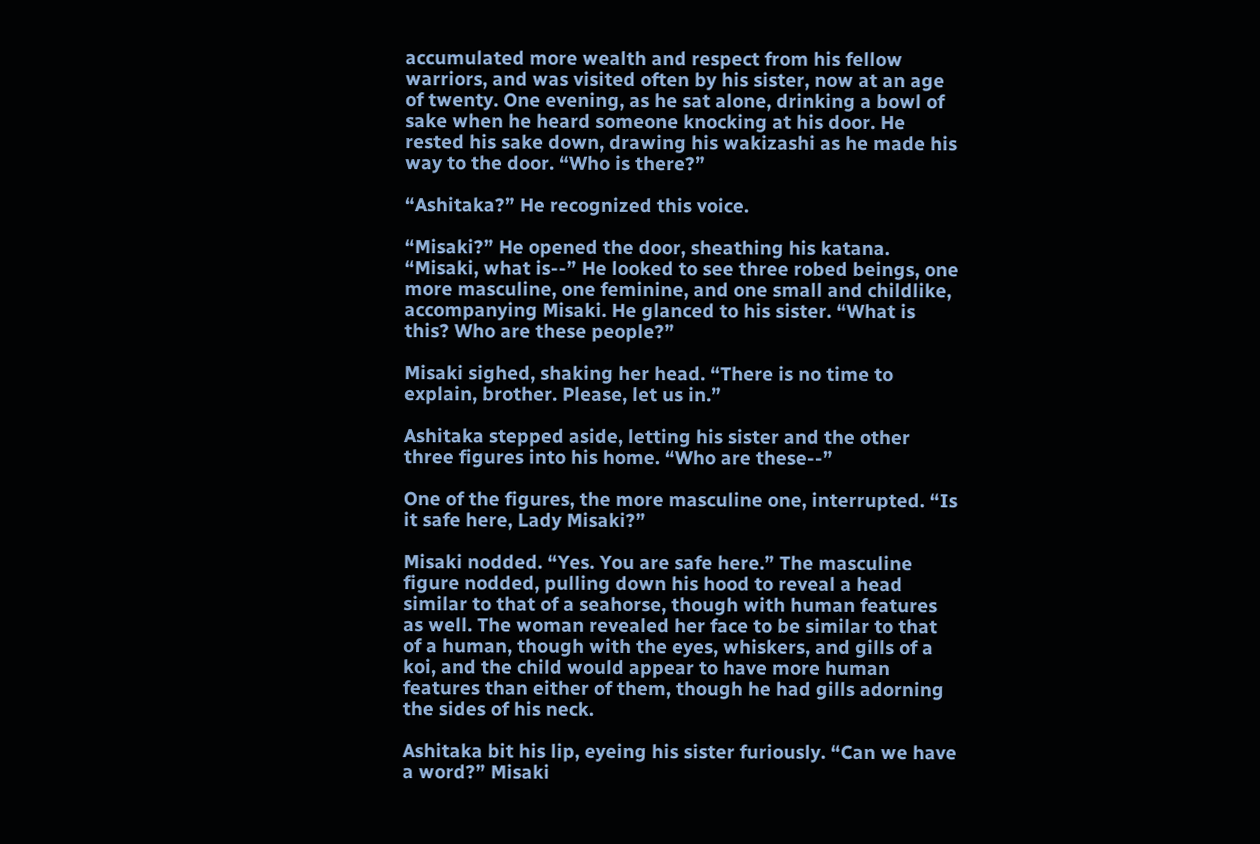accumulated more wealth and respect from his fellow warriors, and was visited often by his sister, now at an age of twenty. One evening, as he sat alone, drinking a bowl of sake when he heard someone knocking at his door. He rested his sake down, drawing his wakizashi as he made his way to the door. “Who is there?”

“Ashitaka?” He recognized this voice.

“Misaki?” He opened the door, sheathing his katana. “Misaki, what is--” He looked to see three robed beings, one more masculine, one feminine, and one small and childlike, accompanying Misaki. He glanced to his sister. “What is this? Who are these people?”

Misaki sighed, shaking her head. “There is no time to explain, brother. Please, let us in.”

Ashitaka stepped aside, letting his sister and the other three figures into his home. “Who are these--”

One of the figures, the more masculine one, interrupted. “Is it safe here, Lady Misaki?”

Misaki nodded. “Yes. You are safe here.” The masculine figure nodded, pulling down his hood to reveal a head similar to that of a seahorse, though with human features as well. The woman revealed her face to be similar to that of a human, though with the eyes, whiskers, and gills of a koi, and the child would appear to have more human features than either of them, though he had gills adorning the sides of his neck.

Ashitaka bit his lip, eyeing his sister furiously. “Can we have a word?” Misaki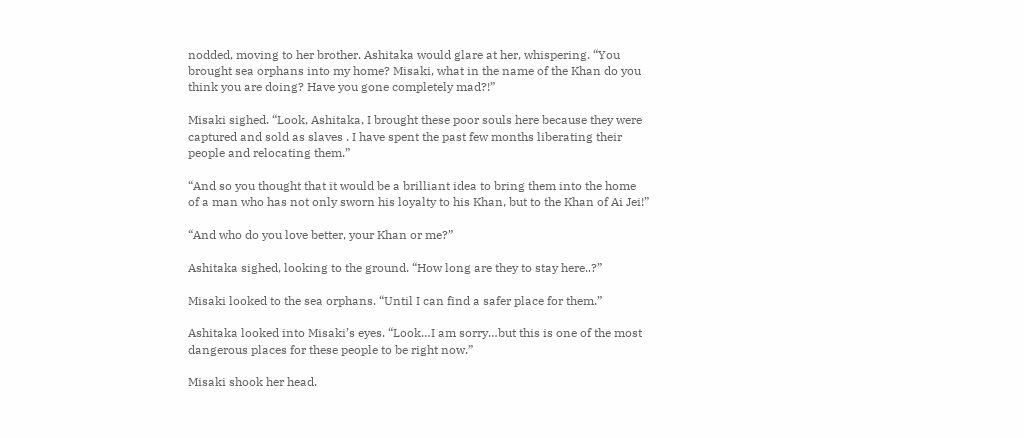nodded, moving to her brother. Ashitaka would glare at her, whispering. “You brought sea orphans into my home? Misaki, what in the name of the Khan do you think you are doing? Have you gone completely mad?!”

Misaki sighed. “Look, Ashitaka, I brought these poor souls here because they were captured and sold as slaves . I have spent the past few months liberating their people and relocating them.”

“And so you thought that it would be a brilliant idea to bring them into the home of a man who has not only sworn his loyalty to his Khan, but to the Khan of Ai Jei!”

“And who do you love better, your Khan or me?”

Ashitaka sighed, looking to the ground. “How long are they to stay here..?”

Misaki looked to the sea orphans. “Until I can find a safer place for them.”

Ashitaka looked into Misaki’s eyes. “Look…I am sorry…but this is one of the most dangerous places for these people to be right now.”

Misaki shook her head.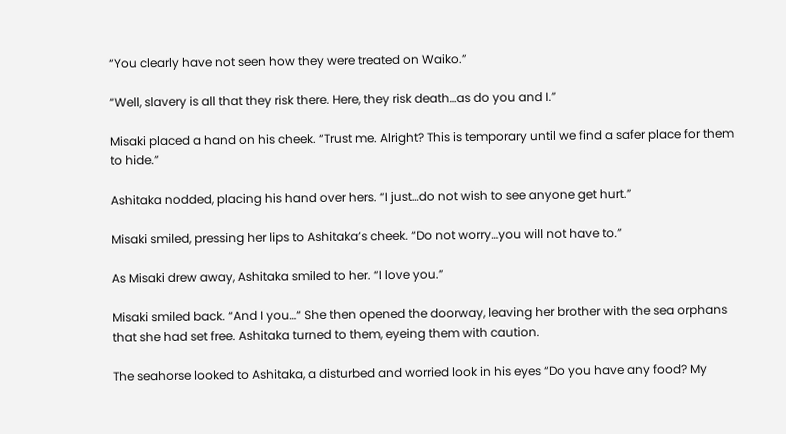“You clearly have not seen how they were treated on Waiko.”

“Well, slavery is all that they risk there. Here, they risk death…as do you and I.”

Misaki placed a hand on his cheek. “Trust me. Alright? This is temporary until we find a safer place for them to hide.”

Ashitaka nodded, placing his hand over hers. “I just…do not wish to see anyone get hurt.”

Misaki smiled, pressing her lips to Ashitaka’s cheek. “Do not worry…you will not have to.”

As Misaki drew away, Ashitaka smiled to her. “I love you.”

Misaki smiled back. “And I you…“ She then opened the doorway, leaving her brother with the sea orphans that she had set free. Ashitaka turned to them, eyeing them with caution.

The seahorse looked to Ashitaka, a disturbed and worried look in his eyes “Do you have any food? My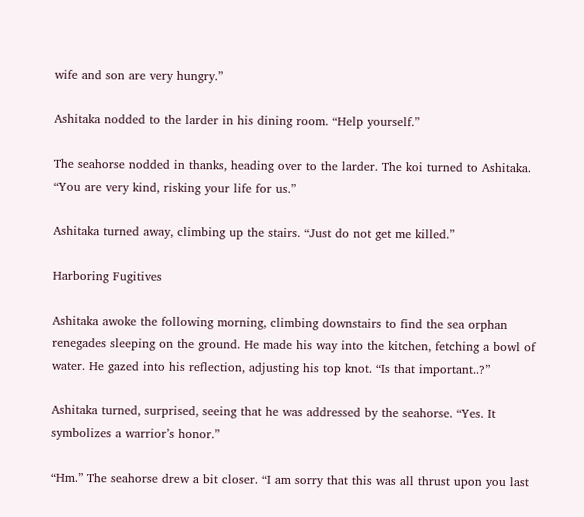wife and son are very hungry.”

Ashitaka nodded to the larder in his dining room. “Help yourself.”

The seahorse nodded in thanks, heading over to the larder. The koi turned to Ashitaka. “You are very kind, risking your life for us.”

Ashitaka turned away, climbing up the stairs. “Just do not get me killed.”

Harboring Fugitives

Ashitaka awoke the following morning, climbing downstairs to find the sea orphan renegades sleeping on the ground. He made his way into the kitchen, fetching a bowl of water. He gazed into his reflection, adjusting his top knot. “Is that important..?”

Ashitaka turned, surprised, seeing that he was addressed by the seahorse. “Yes. It symbolizes a warrior’s honor.”

“Hm.” The seahorse drew a bit closer. “I am sorry that this was all thrust upon you last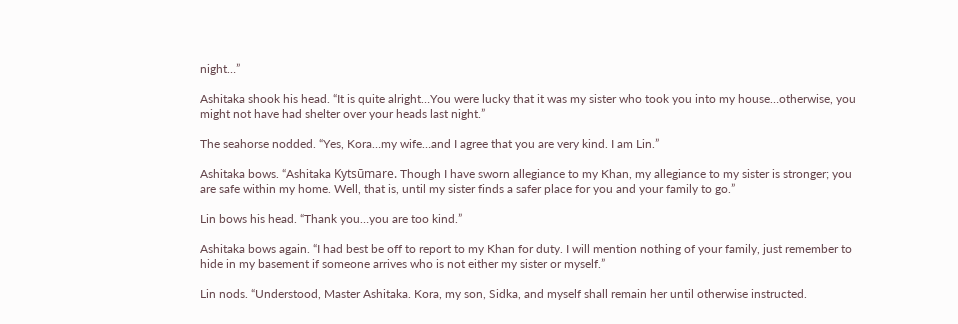night…”

Ashitaka shook his head. “It is quite alright…You were lucky that it was my sister who took you into my house…otherwise, you might not have had shelter over your heads last night.”

The seahorse nodded. “Yes, Kora…my wife…and I agree that you are very kind. I am Lin.”

Ashitaka bows. “Ashitaka Kytsūmare. Though I have sworn allegiance to my Khan, my allegiance to my sister is stronger; you are safe within my home. Well, that is, until my sister finds a safer place for you and your family to go.”

Lin bows his head. “Thank you…you are too kind.”

Ashitaka bows again. “I had best be off to report to my Khan for duty. I will mention nothing of your family, just remember to hide in my basement if someone arrives who is not either my sister or myself.”

Lin nods. “Understood, Master Ashitaka. Kora, my son, Sidka, and myself shall remain her until otherwise instructed.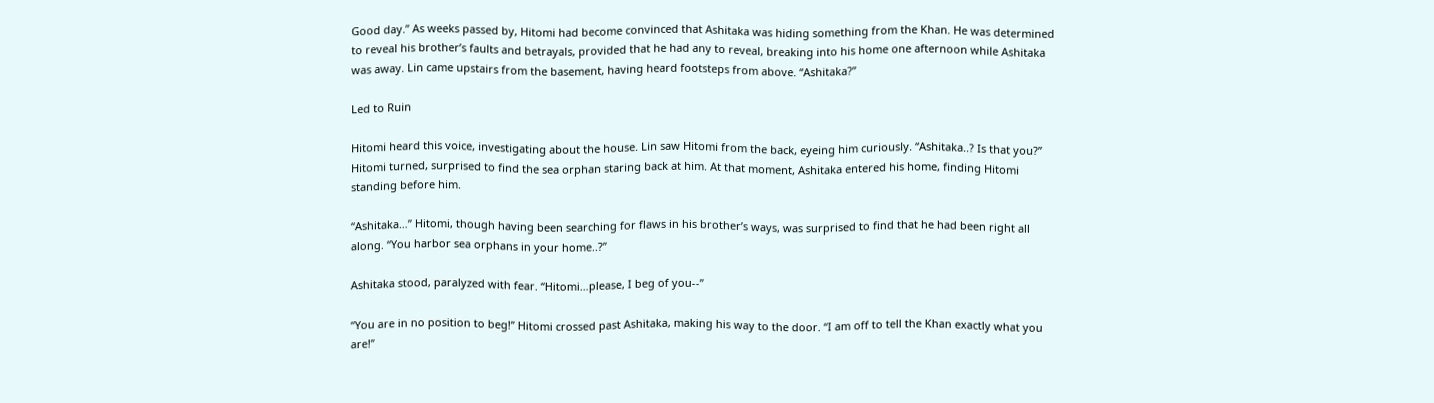Good day.” As weeks passed by, Hitomi had become convinced that Ashitaka was hiding something from the Khan. He was determined to reveal his brother’s faults and betrayals, provided that he had any to reveal, breaking into his home one afternoon while Ashitaka was away. Lin came upstairs from the basement, having heard footsteps from above. “Ashitaka?”

Led to Ruin

Hitomi heard this voice, investigating about the house. Lin saw Hitomi from the back, eyeing him curiously. “Ashitaka..? Is that you?” Hitomi turned, surprised to find the sea orphan staring back at him. At that moment, Ashitaka entered his home, finding Hitomi standing before him.

“Ashitaka…” Hitomi, though having been searching for flaws in his brother’s ways, was surprised to find that he had been right all along. “You harbor sea orphans in your home..?”

Ashitaka stood, paralyzed with fear. “Hitomi…please, I beg of you--”

“You are in no position to beg!” Hitomi crossed past Ashitaka, making his way to the door. “I am off to tell the Khan exactly what you are!”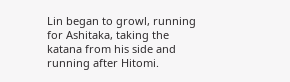Lin began to growl, running for Ashitaka, taking the katana from his side and running after Hitomi.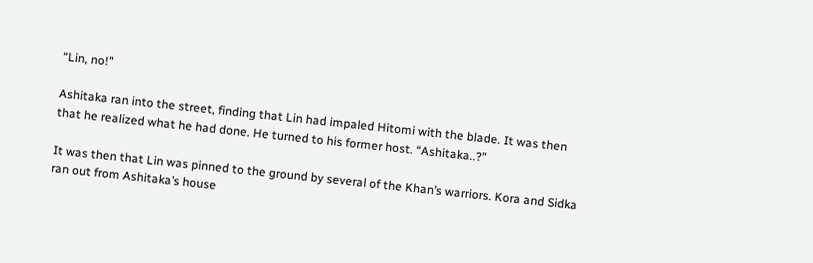“Lin, no!”

Ashitaka ran into the street, finding that Lin had impaled Hitomi with the blade. It was then that he realized what he had done. He turned to his former host. “Ashitaka..?”

It was then that Lin was pinned to the ground by several of the Khan’s warriors. Kora and Sidka ran out from Ashitaka’s house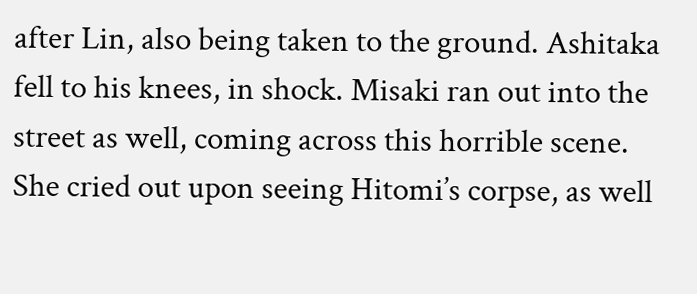after Lin, also being taken to the ground. Ashitaka fell to his knees, in shock. Misaki ran out into the street as well, coming across this horrible scene. She cried out upon seeing Hitomi’s corpse, as well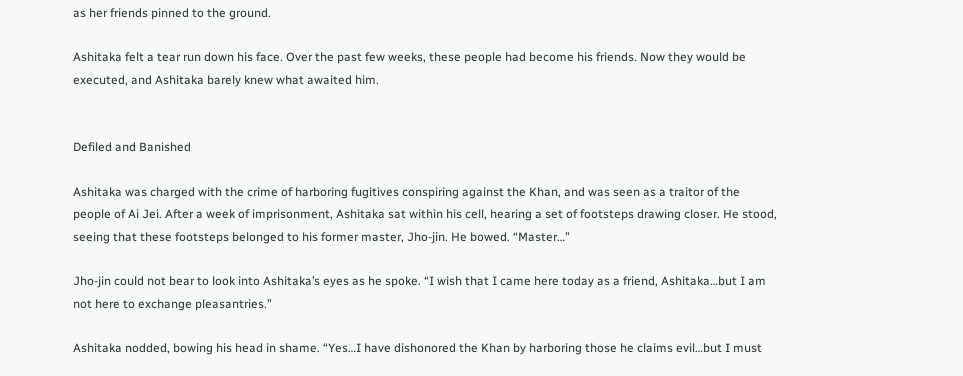as her friends pinned to the ground.

Ashitaka felt a tear run down his face. Over the past few weeks, these people had become his friends. Now they would be executed, and Ashitaka barely knew what awaited him.


Defiled and Banished

Ashitaka was charged with the crime of harboring fugitives conspiring against the Khan, and was seen as a traitor of the people of Ai Jei. After a week of imprisonment, Ashitaka sat within his cell, hearing a set of footsteps drawing closer. He stood, seeing that these footsteps belonged to his former master, Jho-jin. He bowed. “Master…”

Jho-jin could not bear to look into Ashitaka’s eyes as he spoke. “I wish that I came here today as a friend, Ashitaka…but I am not here to exchange pleasantries.”

Ashitaka nodded, bowing his head in shame. “Yes…I have dishonored the Khan by harboring those he claims evil…but I must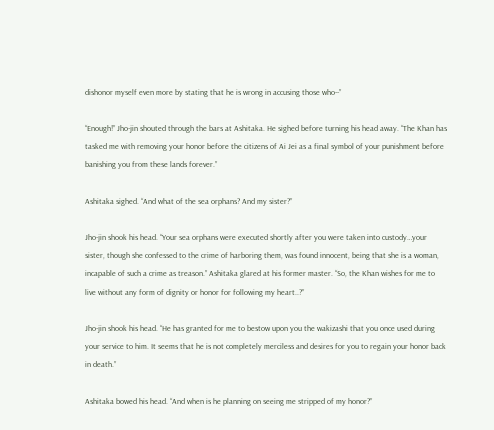dishonor myself even more by stating that he is wrong in accusing those who--”

“Enough!” Jho-jin shouted through the bars at Ashitaka. He sighed before turning his head away. “The Khan has tasked me with removing your honor before the citizens of Ai Jei as a final symbol of your punishment before banishing you from these lands forever.”

Ashitaka sighed. “And what of the sea orphans? And my sister?”

Jho-jin shook his head. “Your sea orphans were executed shortly after you were taken into custody…your sister, though she confessed to the crime of harboring them, was found innocent, being that she is a woman, incapable of such a crime as treason.” Ashitaka glared at his former master. “So, the Khan wishes for me to live without any form of dignity or honor for following my heart..?”

Jho-jin shook his head. “He has granted for me to bestow upon you the wakizashi that you once used during your service to him. It seems that he is not completely merciless and desires for you to regain your honor back in death.”

Ashitaka bowed his head. “And when is he planning on seeing me stripped of my honor?”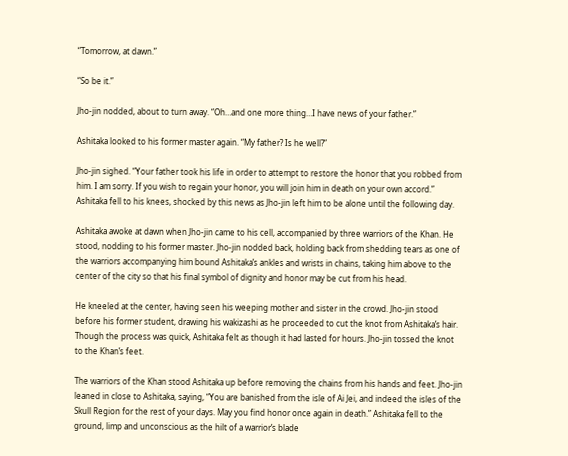“Tomorrow, at dawn.”

“So be it.”

Jho-jin nodded, about to turn away. “Oh…and one more thing…I have news of your father.”

Ashitaka looked to his former master again. “My father? Is he well?”

Jho-jin sighed. “Your father took his life in order to attempt to restore the honor that you robbed from him. I am sorry. If you wish to regain your honor, you will join him in death on your own accord.” Ashitaka fell to his knees, shocked by this news as Jho-jin left him to be alone until the following day.

Ashitaka awoke at dawn when Jho-jin came to his cell, accompanied by three warriors of the Khan. He stood, nodding to his former master. Jho-jin nodded back, holding back from shedding tears as one of the warriors accompanying him bound Ashitaka’s ankles and wrists in chains, taking him above to the center of the city so that his final symbol of dignity and honor may be cut from his head.

He kneeled at the center, having seen his weeping mother and sister in the crowd. Jho-jin stood before his former student, drawing his wakizashi as he proceeded to cut the knot from Ashitaka’s hair. Though the process was quick, Ashitaka felt as though it had lasted for hours. Jho-jin tossed the knot to the Khan’s feet.

The warriors of the Khan stood Ashitaka up before removing the chains from his hands and feet. Jho-jin leaned in close to Ashitaka, saying, “You are banished from the isle of Ai Jei, and indeed the isles of the Skull Region for the rest of your days. May you find honor once again in death.” Ashitaka fell to the ground, limp and unconscious as the hilt of a warrior’s blade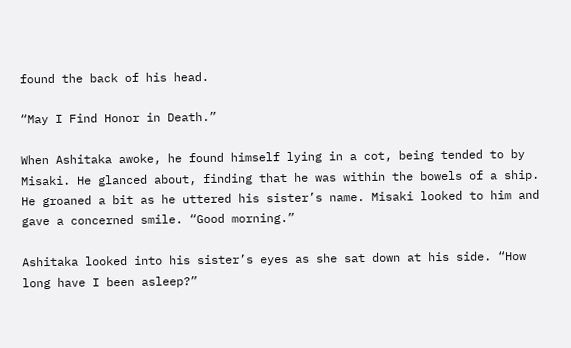found the back of his head.

“May I Find Honor in Death.”

When Ashitaka awoke, he found himself lying in a cot, being tended to by Misaki. He glanced about, finding that he was within the bowels of a ship. He groaned a bit as he uttered his sister’s name. Misaki looked to him and gave a concerned smile. “Good morning.”

Ashitaka looked into his sister’s eyes as she sat down at his side. “How long have I been asleep?”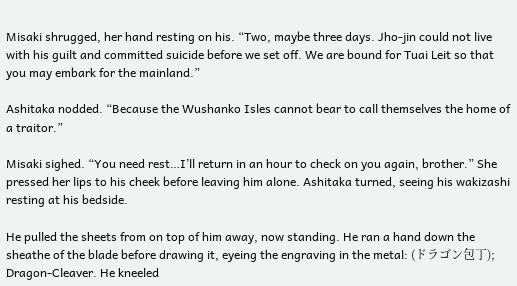Misaki shrugged, her hand resting on his. “Two, maybe three days. Jho-jin could not live with his guilt and committed suicide before we set off. We are bound for Tuai Leit so that you may embark for the mainland.”

Ashitaka nodded. “Because the Wushanko Isles cannot bear to call themselves the home of a traitor.”

Misaki sighed. “You need rest…I’ll return in an hour to check on you again, brother.” She pressed her lips to his cheek before leaving him alone. Ashitaka turned, seeing his wakizashi resting at his bedside.

He pulled the sheets from on top of him away, now standing. He ran a hand down the sheathe of the blade before drawing it, eyeing the engraving in the metal: (ドラゴン包丁); Dragon-Cleaver. He kneeled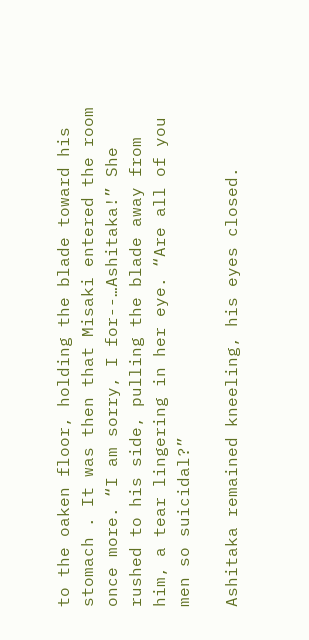to the oaken floor, holding the blade toward his stomach . It was then that Misaki entered the room once more. “I am sorry, I for--…Ashitaka!” She rushed to his side, pulling the blade away from him, a tear lingering in her eye. “Are all of you men so suicidal?”

Ashitaka remained kneeling, his eyes closed.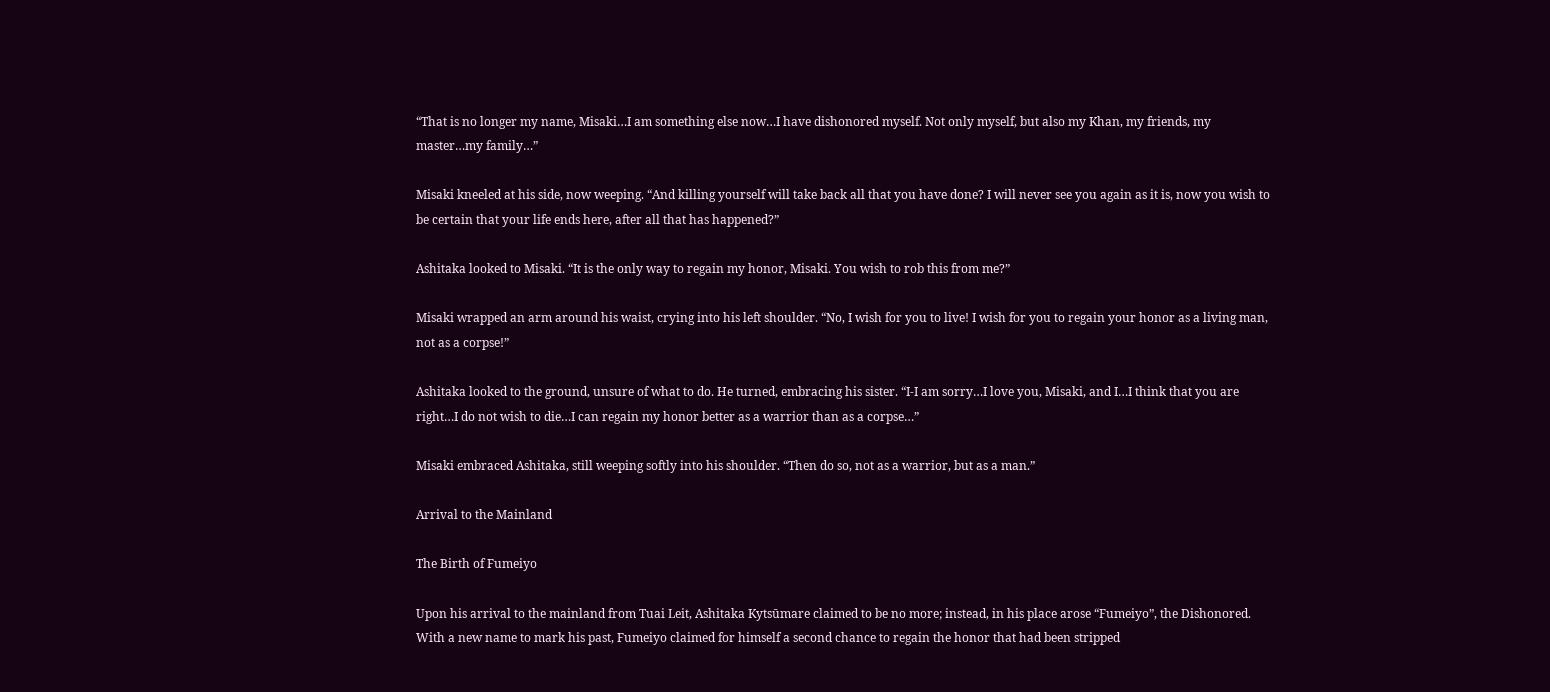“That is no longer my name, Misaki…I am something else now…I have dishonored myself. Not only myself, but also my Khan, my friends, my master…my family…”

Misaki kneeled at his side, now weeping. “And killing yourself will take back all that you have done? I will never see you again as it is, now you wish to be certain that your life ends here, after all that has happened?”

Ashitaka looked to Misaki. “It is the only way to regain my honor, Misaki. You wish to rob this from me?”

Misaki wrapped an arm around his waist, crying into his left shoulder. “No, I wish for you to live! I wish for you to regain your honor as a living man, not as a corpse!”

Ashitaka looked to the ground, unsure of what to do. He turned, embracing his sister. “I-I am sorry…I love you, Misaki, and I…I think that you are right…I do not wish to die…I can regain my honor better as a warrior than as a corpse…”

Misaki embraced Ashitaka, still weeping softly into his shoulder. “Then do so, not as a warrior, but as a man.”

Arrival to the Mainland

The Birth of Fumeiyo

Upon his arrival to the mainland from Tuai Leit, Ashitaka Kytsūmare claimed to be no more; instead, in his place arose “Fumeiyo”, the Dishonored. With a new name to mark his past, Fumeiyo claimed for himself a second chance to regain the honor that had been stripped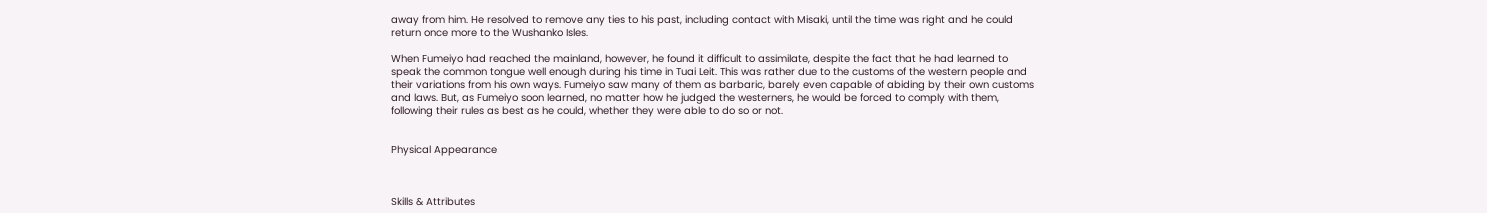away from him. He resolved to remove any ties to his past, including contact with Misaki, until the time was right and he could return once more to the Wushanko Isles.

When Fumeiyo had reached the mainland, however, he found it difficult to assimilate, despite the fact that he had learned to speak the common tongue well enough during his time in Tuai Leit. This was rather due to the customs of the western people and their variations from his own ways. Fumeiyo saw many of them as barbaric, barely even capable of abiding by their own customs and laws. But, as Fumeiyo soon learned, no matter how he judged the westerners, he would be forced to comply with them, following their rules as best as he could, whether they were able to do so or not.


Physical Appearance



Skills & Attributes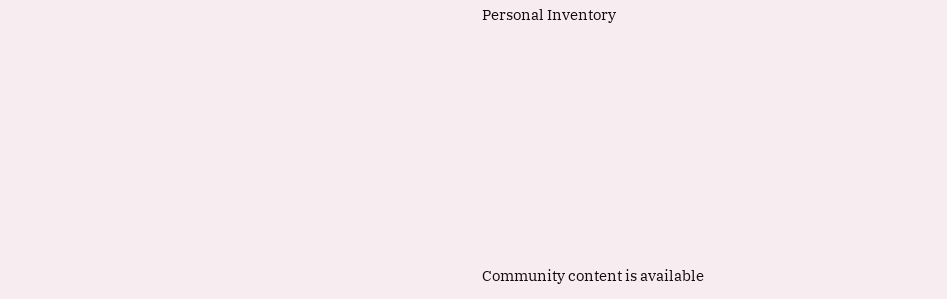Personal Inventory








Community content is available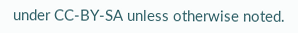under CC-BY-SA unless otherwise noted.